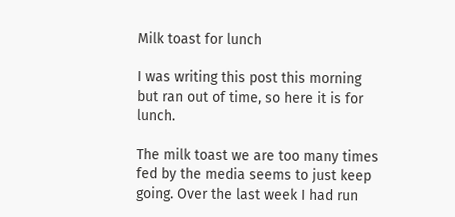Milk toast for lunch

I was writing this post this morning but ran out of time, so here it is for lunch.

The milk toast we are too many times fed by the media seems to just keep going. Over the last week I had run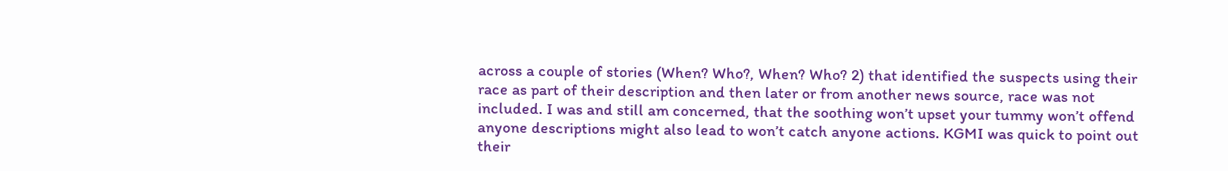across a couple of stories (When? Who?, When? Who? 2) that identified the suspects using their race as part of their description and then later or from another news source, race was not included. I was and still am concerned, that the soothing won’t upset your tummy won’t offend anyone descriptions might also lead to won’t catch anyone actions. KGMI was quick to point out their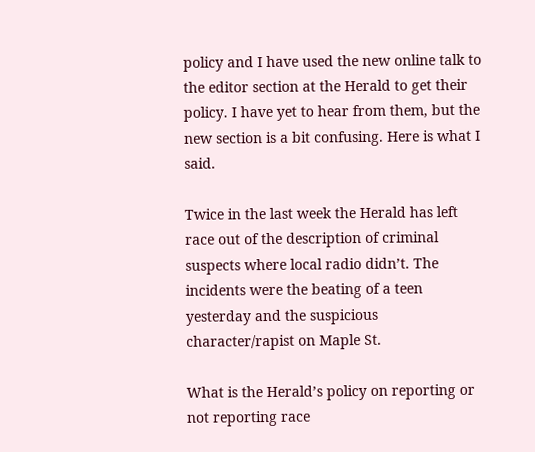policy and I have used the new online talk to the editor section at the Herald to get their policy. I have yet to hear from them, but the new section is a bit confusing. Here is what I said.

Twice in the last week the Herald has left race out of the description of criminal suspects where local radio didn’t. The incidents were the beating of a teen yesterday and the suspicious character/rapist on Maple St.

What is the Herald’s policy on reporting or not reporting race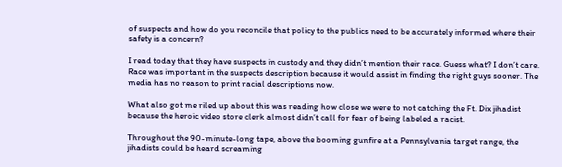of suspects and how do you reconcile that policy to the publics need to be accurately informed where their safety is a concern?

I read today that they have suspects in custody and they didn’t mention their race. Guess what? I don’t care. Race was important in the suspects description because it would assist in finding the right guys sooner. The media has no reason to print racial descriptions now.

What also got me riled up about this was reading how close we were to not catching the Ft. Dix jihadist because the heroic video store clerk almost didn’t call for fear of being labeled a racist.

Throughout the 90-minute-long tape, above the booming gunfire at a Pennsylvania target range, the jihadists could be heard screaming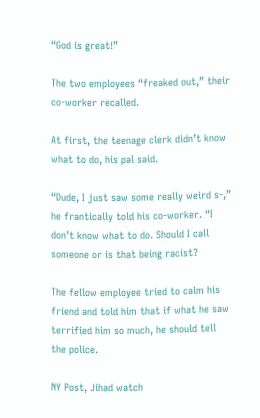“God is great!”

The two employees “freaked out,” their co-worker recalled.

At first, the teenage clerk didn’t know what to do, his pal said.

“Dude, I just saw some really weird s-,” he frantically told his co-worker. “I don’t know what to do. Should I call someone or is that being racist?

The fellow employee tried to calm his friend and told him that if what he saw terrified him so much, he should tell the police.

NY Post, Jihad watch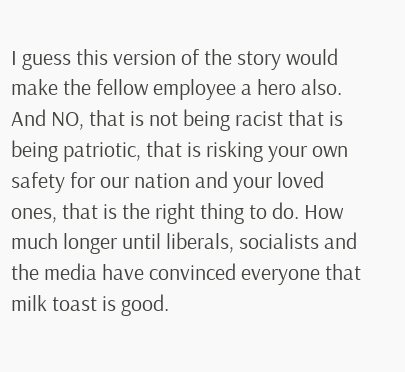I guess this version of the story would make the fellow employee a hero also. And NO, that is not being racist that is being patriotic, that is risking your own safety for our nation and your loved ones, that is the right thing to do. How much longer until liberals, socialists and the media have convinced everyone that milk toast is good.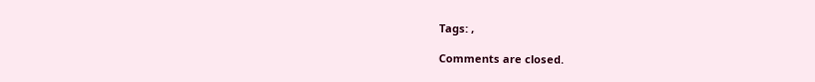Tags: ,

Comments are closed.